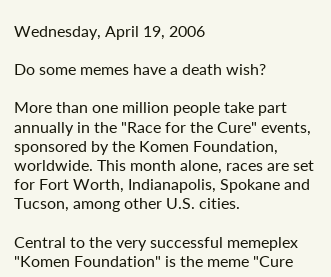Wednesday, April 19, 2006

Do some memes have a death wish?

More than one million people take part annually in the "Race for the Cure" events, sponsored by the Komen Foundation, worldwide. This month alone, races are set for Fort Worth, Indianapolis, Spokane and Tucson, among other U.S. cities.

Central to the very successful memeplex "Komen Foundation" is the meme "Cure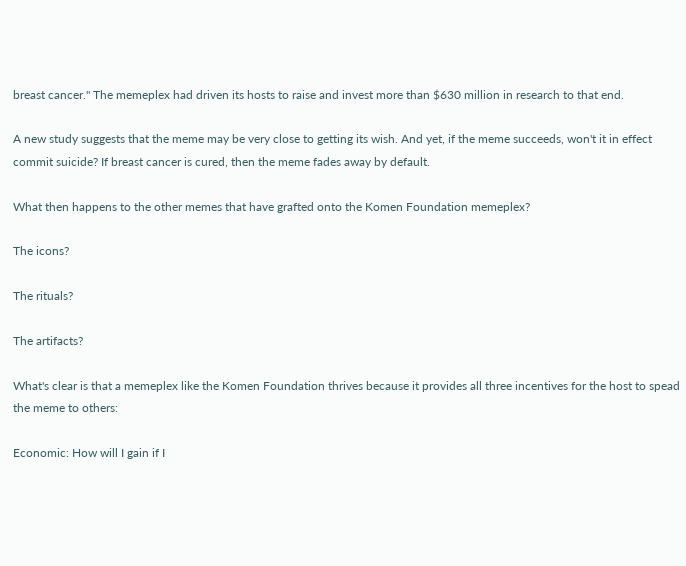breast cancer." The memeplex had driven its hosts to raise and invest more than $630 million in research to that end.

A new study suggests that the meme may be very close to getting its wish. And yet, if the meme succeeds, won't it in effect commit suicide? If breast cancer is cured, then the meme fades away by default.

What then happens to the other memes that have grafted onto the Komen Foundation memeplex?

The icons?

The rituals?

The artifacts?

What's clear is that a memeplex like the Komen Foundation thrives because it provides all three incentives for the host to spead the meme to others:

Economic: How will I gain if I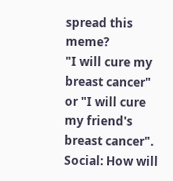spread this meme?
"I will cure my breast cancer" or "I will cure my friend's breast cancer".
Social: How will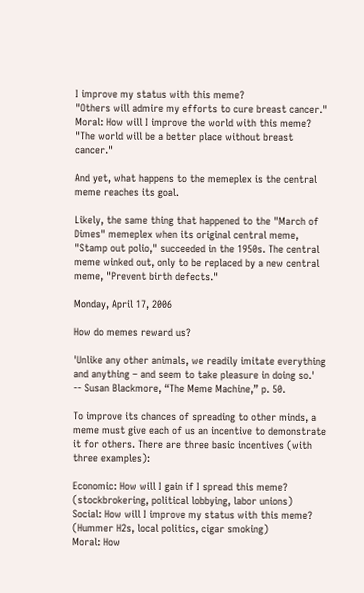I improve my status with this meme?
"Others will admire my efforts to cure breast cancer."
Moral: How will I improve the world with this meme?
"The world will be a better place without breast cancer."

And yet, what happens to the memeplex is the central meme reaches its goal.

Likely, the same thing that happened to the "March of Dimes" memeplex when its original central meme, "Stamp out polio," succeeded in the 1950s. The central meme winked out, only to be replaced by a new central meme, "Prevent birth defects."

Monday, April 17, 2006

How do memes reward us?

'Unlike any other animals, we readily imitate everything and anything – and seem to take pleasure in doing so.'
-- Susan Blackmore, “The Meme Machine,” p. 50.

To improve its chances of spreading to other minds, a meme must give each of us an incentive to demonstrate it for others. There are three basic incentives (with three examples):

Economic: How will I gain if I spread this meme?
(stockbrokering, political lobbying, labor unions)
Social: How will I improve my status with this meme?
(Hummer H2s, local politics, cigar smoking)
Moral: How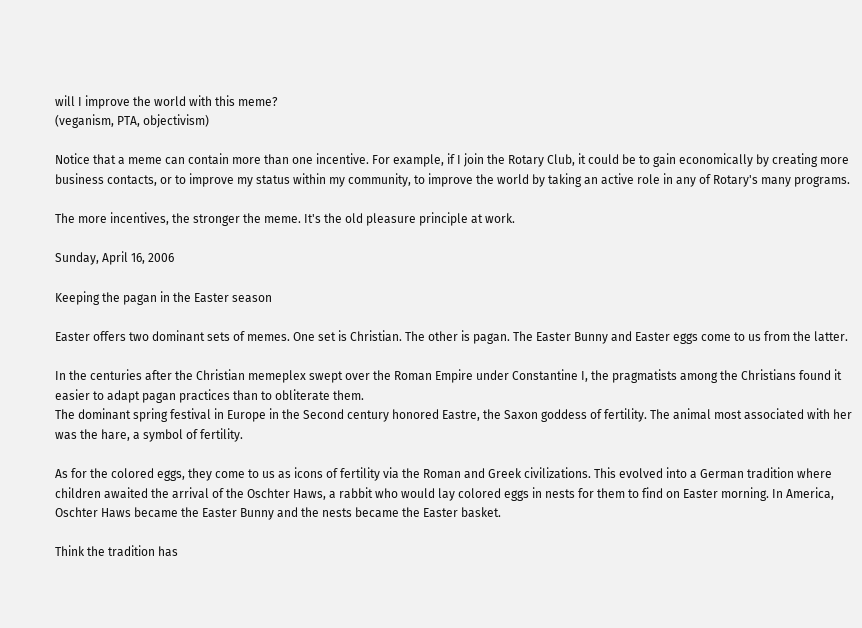will I improve the world with this meme?
(veganism, PTA, objectivism)

Notice that a meme can contain more than one incentive. For example, if I join the Rotary Club, it could be to gain economically by creating more business contacts, or to improve my status within my community, to improve the world by taking an active role in any of Rotary's many programs.

The more incentives, the stronger the meme. It's the old pleasure principle at work.

Sunday, April 16, 2006

Keeping the pagan in the Easter season

Easter offers two dominant sets of memes. One set is Christian. The other is pagan. The Easter Bunny and Easter eggs come to us from the latter.

In the centuries after the Christian memeplex swept over the Roman Empire under Constantine I, the pragmatists among the Christians found it easier to adapt pagan practices than to obliterate them.
The dominant spring festival in Europe in the Second century honored Eastre, the Saxon goddess of fertility. The animal most associated with her was the hare, a symbol of fertility.

As for the colored eggs, they come to us as icons of fertility via the Roman and Greek civilizations. This evolved into a German tradition where children awaited the arrival of the Oschter Haws, a rabbit who would lay colored eggs in nests for them to find on Easter morning. In America, Oschter Haws became the Easter Bunny and the nests became the Easter basket.

Think the tradition has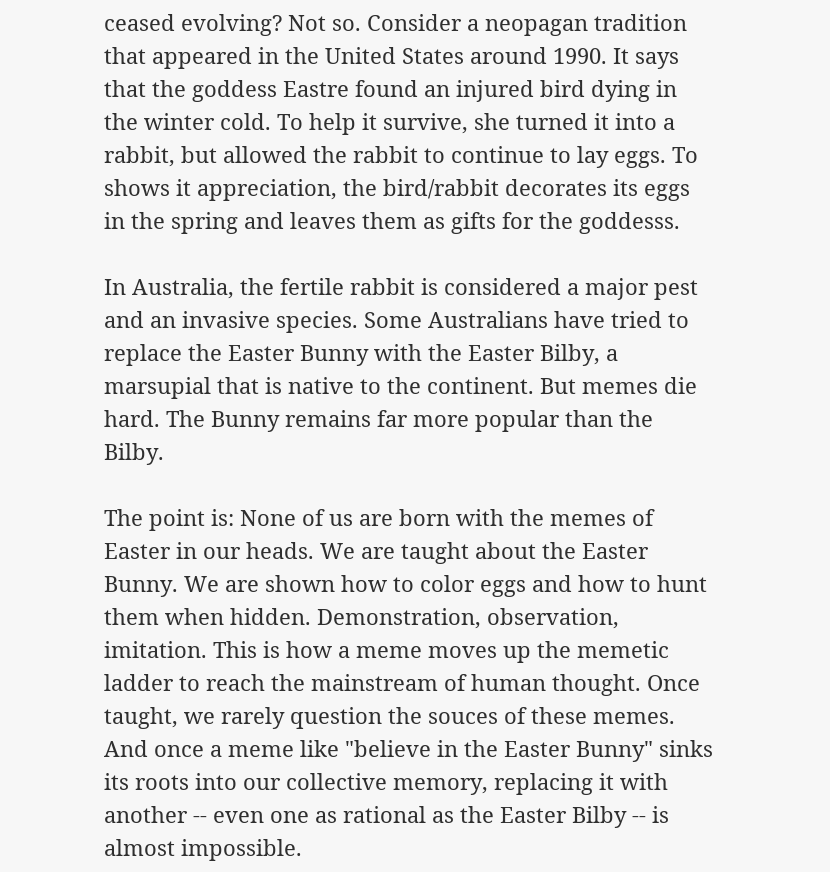ceased evolving? Not so. Consider a neopagan tradition that appeared in the United States around 1990. It says that the goddess Eastre found an injured bird dying in the winter cold. To help it survive, she turned it into a rabbit, but allowed the rabbit to continue to lay eggs. To shows it appreciation, the bird/rabbit decorates its eggs in the spring and leaves them as gifts for the goddesss.

In Australia, the fertile rabbit is considered a major pest and an invasive species. Some Australians have tried to replace the Easter Bunny with the Easter Bilby, a marsupial that is native to the continent. But memes die hard. The Bunny remains far more popular than the Bilby.

The point is: None of us are born with the memes of Easter in our heads. We are taught about the Easter Bunny. We are shown how to color eggs and how to hunt them when hidden. Demonstration, observation, imitation. This is how a meme moves up the memetic ladder to reach the mainstream of human thought. Once taught, we rarely question the souces of these memes. And once a meme like "believe in the Easter Bunny" sinks its roots into our collective memory, replacing it with another -- even one as rational as the Easter Bilby -- is almost impossible.